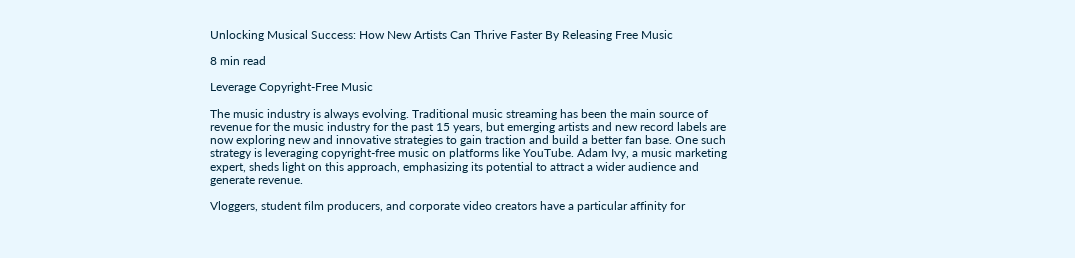Unlocking Musical Success: How New Artists Can Thrive Faster By Releasing Free Music

8 min read

Leverage Copyright-Free Music

The music industry is always evolving. Traditional music streaming has been the main source of revenue for the music industry for the past 15 years, but emerging artists and new record labels are now exploring new and innovative strategies to gain traction and build a better fan base. One such strategy is leveraging copyright-free music on platforms like YouTube. Adam Ivy, a music marketing expert, sheds light on this approach, emphasizing its potential to attract a wider audience and generate revenue.

Vloggers, student film producers, and corporate video creators have a particular affinity for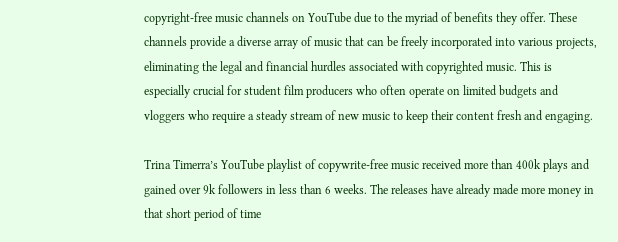copyright-free music channels on YouTube due to the myriad of benefits they offer. These channels provide a diverse array of music that can be freely incorporated into various projects, eliminating the legal and financial hurdles associated with copyrighted music. This is especially crucial for student film producers who often operate on limited budgets and vloggers who require a steady stream of new music to keep their content fresh and engaging.

Trina Timerra’s YouTube playlist of copywrite-free music received more than 400k plays and gained over 9k followers in less than 6 weeks. The releases have already made more money in that short period of time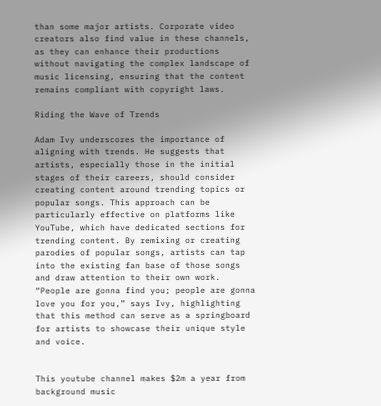than some major artists. Corporate video creators also find value in these channels, as they can enhance their productions without navigating the complex landscape of music licensing, ensuring that the content remains compliant with copyright laws.

Riding the Wave of Trends

Adam Ivy underscores the importance of aligning with trends. He suggests that artists, especially those in the initial stages of their careers, should consider creating content around trending topics or popular songs. This approach can be particularly effective on platforms like YouTube, which have dedicated sections for trending content. By remixing or creating parodies of popular songs, artists can tap into the existing fan base of those songs and draw attention to their own work. “People are gonna find you; people are gonna love you for you,” says Ivy, highlighting that this method can serve as a springboard for artists to showcase their unique style and voice.


This youtube channel makes $2m a year from background music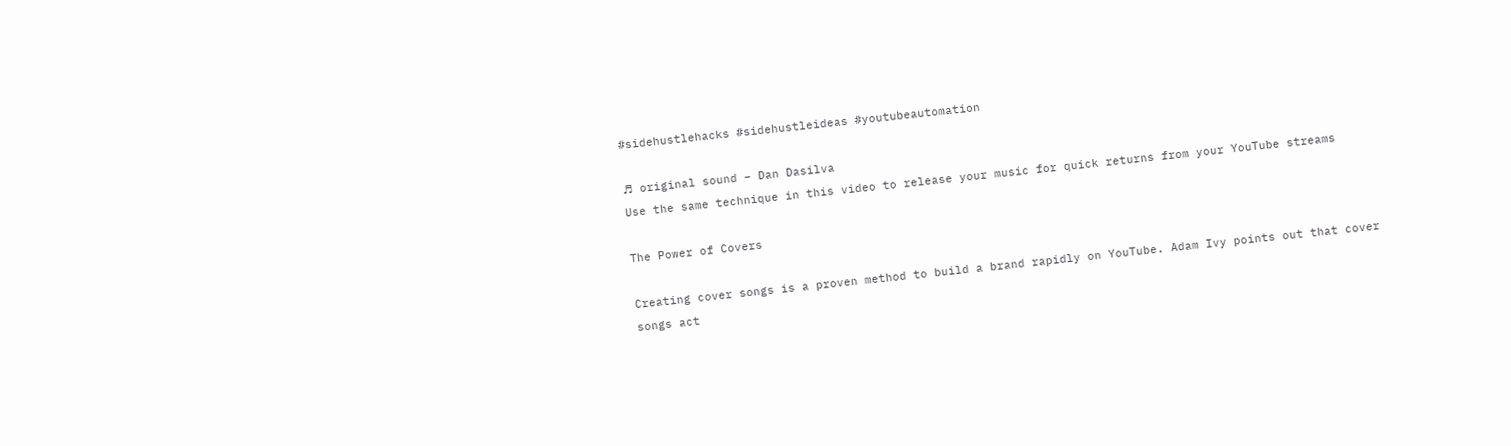#sidehustlehacks #sidehustleideas #youtubeautomation

♬ original sound – Dan Dasilva
Use the same technique in this video to release your music for quick returns from your YouTube streams

The Power of Covers

Creating cover songs is a proven method to build a brand rapidly on YouTube. Adam Ivy points out that cover songs act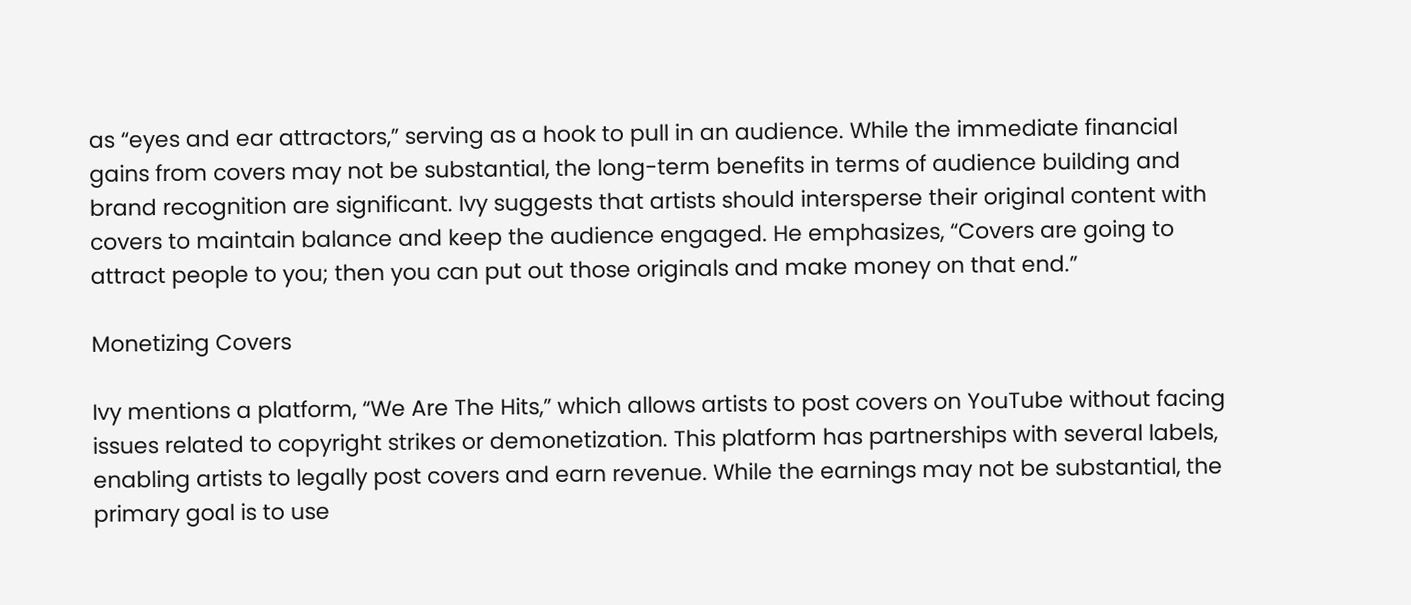as “eyes and ear attractors,” serving as a hook to pull in an audience. While the immediate financial gains from covers may not be substantial, the long-term benefits in terms of audience building and brand recognition are significant. Ivy suggests that artists should intersperse their original content with covers to maintain balance and keep the audience engaged. He emphasizes, “Covers are going to attract people to you; then you can put out those originals and make money on that end.”

Monetizing Covers

Ivy mentions a platform, “We Are The Hits,” which allows artists to post covers on YouTube without facing issues related to copyright strikes or demonetization. This platform has partnerships with several labels, enabling artists to legally post covers and earn revenue. While the earnings may not be substantial, the primary goal is to use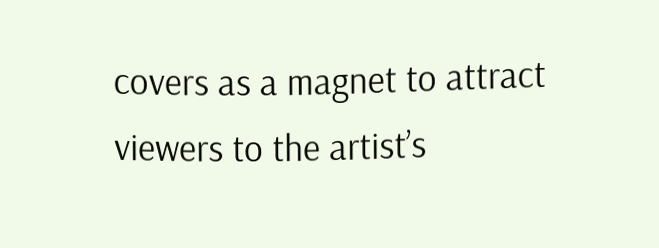covers as a magnet to attract viewers to the artist’s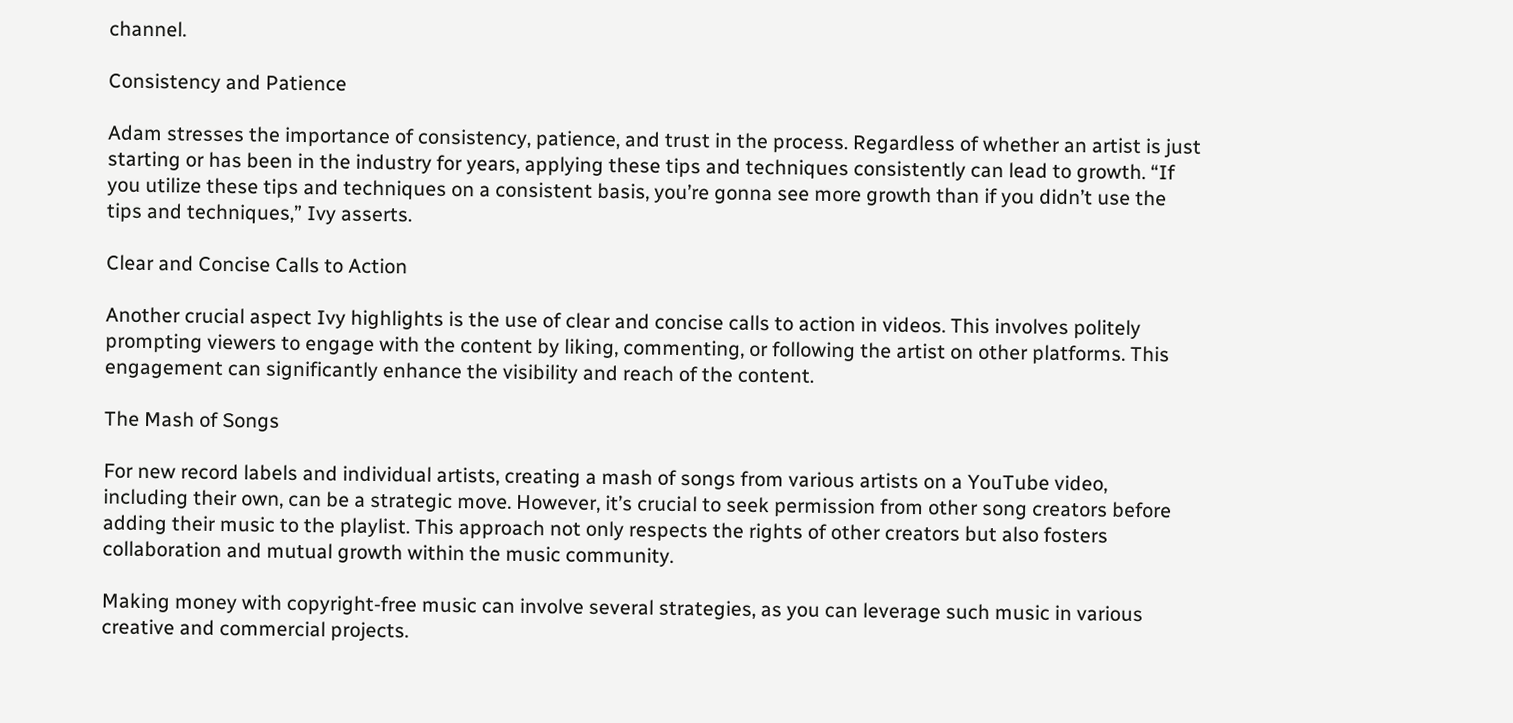channel.

Consistency and Patience

Adam stresses the importance of consistency, patience, and trust in the process. Regardless of whether an artist is just starting or has been in the industry for years, applying these tips and techniques consistently can lead to growth. “If you utilize these tips and techniques on a consistent basis, you’re gonna see more growth than if you didn’t use the tips and techniques,” Ivy asserts.

Clear and Concise Calls to Action

Another crucial aspect Ivy highlights is the use of clear and concise calls to action in videos. This involves politely prompting viewers to engage with the content by liking, commenting, or following the artist on other platforms. This engagement can significantly enhance the visibility and reach of the content.

The Mash of Songs

For new record labels and individual artists, creating a mash of songs from various artists on a YouTube video, including their own, can be a strategic move. However, it’s crucial to seek permission from other song creators before adding their music to the playlist. This approach not only respects the rights of other creators but also fosters collaboration and mutual growth within the music community.

Making money with copyright-free music can involve several strategies, as you can leverage such music in various creative and commercial projects.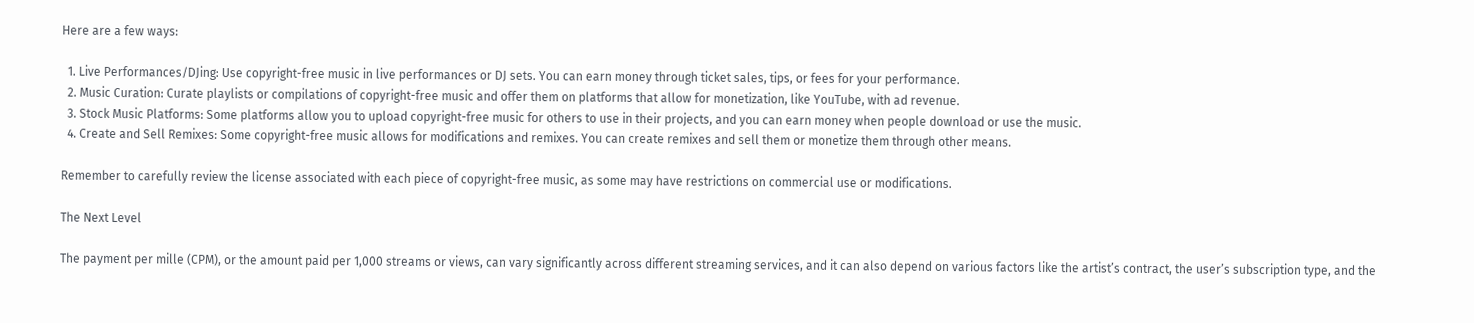Here are a few ways:

  1. Live Performances/DJing: Use copyright-free music in live performances or DJ sets. You can earn money through ticket sales, tips, or fees for your performance.
  2. Music Curation: Curate playlists or compilations of copyright-free music and offer them on platforms that allow for monetization, like YouTube, with ad revenue.
  3. Stock Music Platforms: Some platforms allow you to upload copyright-free music for others to use in their projects, and you can earn money when people download or use the music.
  4. Create and Sell Remixes: Some copyright-free music allows for modifications and remixes. You can create remixes and sell them or monetize them through other means.

Remember to carefully review the license associated with each piece of copyright-free music, as some may have restrictions on commercial use or modifications.

The Next Level

The payment per mille (CPM), or the amount paid per 1,000 streams or views, can vary significantly across different streaming services, and it can also depend on various factors like the artist’s contract, the user’s subscription type, and the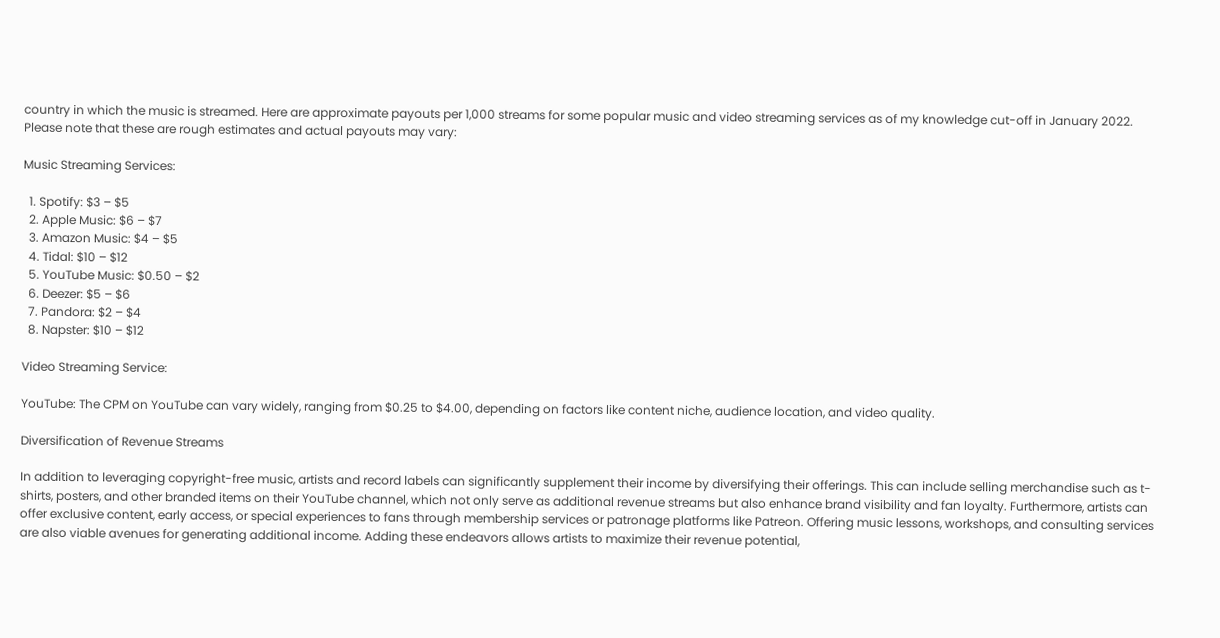country in which the music is streamed. Here are approximate payouts per 1,000 streams for some popular music and video streaming services as of my knowledge cut-off in January 2022. Please note that these are rough estimates and actual payouts may vary:

Music Streaming Services:

  1. Spotify: $3 – $5
  2. Apple Music: $6 – $7
  3. Amazon Music: $4 – $5
  4. Tidal: $10 – $12
  5. YouTube Music: $0.50 – $2
  6. Deezer: $5 – $6
  7. Pandora: $2 – $4
  8. Napster: $10 – $12

Video Streaming Service:

YouTube: The CPM on YouTube can vary widely, ranging from $0.25 to $4.00, depending on factors like content niche, audience location, and video quality.

Diversification of Revenue Streams

In addition to leveraging copyright-free music, artists and record labels can significantly supplement their income by diversifying their offerings. This can include selling merchandise such as t-shirts, posters, and other branded items on their YouTube channel, which not only serve as additional revenue streams but also enhance brand visibility and fan loyalty. Furthermore, artists can offer exclusive content, early access, or special experiences to fans through membership services or patronage platforms like Patreon. Offering music lessons, workshops, and consulting services are also viable avenues for generating additional income. Adding these endeavors allows artists to maximize their revenue potential,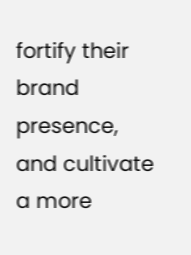fortify their brand presence, and cultivate a more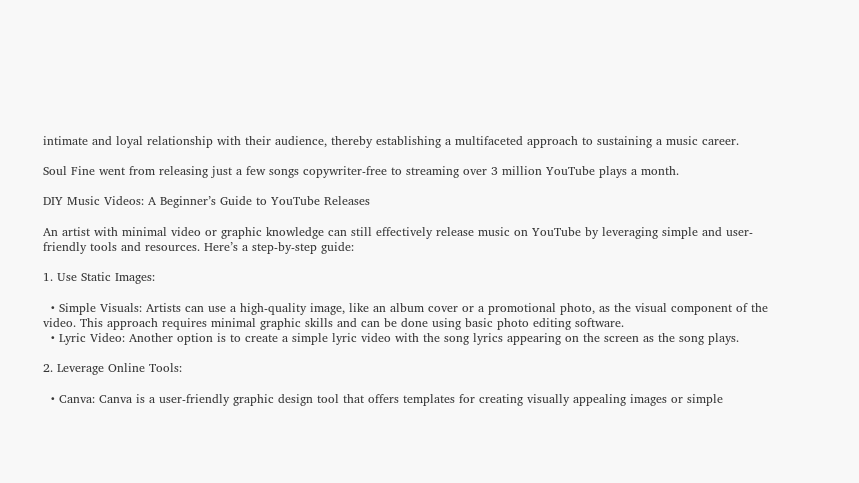intimate and loyal relationship with their audience, thereby establishing a multifaceted approach to sustaining a music career.

Soul Fine went from releasing just a few songs copywriter-free to streaming over 3 million YouTube plays a month.

DIY Music Videos: A Beginner’s Guide to YouTube Releases

An artist with minimal video or graphic knowledge can still effectively release music on YouTube by leveraging simple and user-friendly tools and resources. Here’s a step-by-step guide:

1. Use Static Images:

  • Simple Visuals: Artists can use a high-quality image, like an album cover or a promotional photo, as the visual component of the video. This approach requires minimal graphic skills and can be done using basic photo editing software.
  • Lyric Video: Another option is to create a simple lyric video with the song lyrics appearing on the screen as the song plays.

2. Leverage Online Tools:

  • Canva: Canva is a user-friendly graphic design tool that offers templates for creating visually appealing images or simple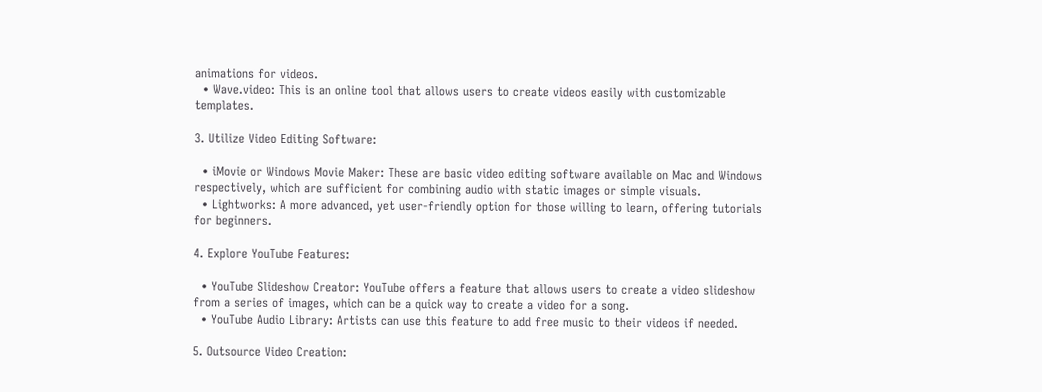animations for videos.
  • Wave.video: This is an online tool that allows users to create videos easily with customizable templates.

3. Utilize Video Editing Software:

  • iMovie or Windows Movie Maker: These are basic video editing software available on Mac and Windows respectively, which are sufficient for combining audio with static images or simple visuals.
  • Lightworks: A more advanced, yet user-friendly option for those willing to learn, offering tutorials for beginners.

4. Explore YouTube Features:

  • YouTube Slideshow Creator: YouTube offers a feature that allows users to create a video slideshow from a series of images, which can be a quick way to create a video for a song.
  • YouTube Audio Library: Artists can use this feature to add free music to their videos if needed.

5. Outsource Video Creation: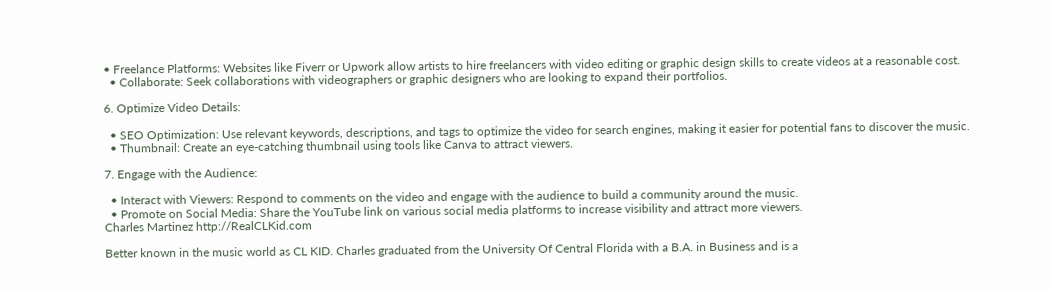• Freelance Platforms: Websites like Fiverr or Upwork allow artists to hire freelancers with video editing or graphic design skills to create videos at a reasonable cost.
  • Collaborate: Seek collaborations with videographers or graphic designers who are looking to expand their portfolios.

6. Optimize Video Details:

  • SEO Optimization: Use relevant keywords, descriptions, and tags to optimize the video for search engines, making it easier for potential fans to discover the music.
  • Thumbnail: Create an eye-catching thumbnail using tools like Canva to attract viewers.

7. Engage with the Audience:

  • Interact with Viewers: Respond to comments on the video and engage with the audience to build a community around the music.
  • Promote on Social Media: Share the YouTube link on various social media platforms to increase visibility and attract more viewers.
Charles Martinez http://RealCLKid.com

Better known in the music world as CL KID. Charles graduated from the University Of Central Florida with a B.A. in Business and is a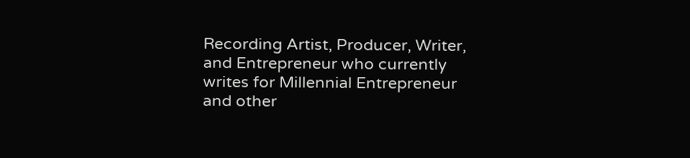Recording Artist, Producer, Writer, and Entrepreneur who currently writes for Millennial Entrepreneur and other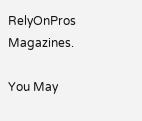RelyOnPros Magazines.

You May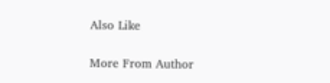Also Like

More From Author